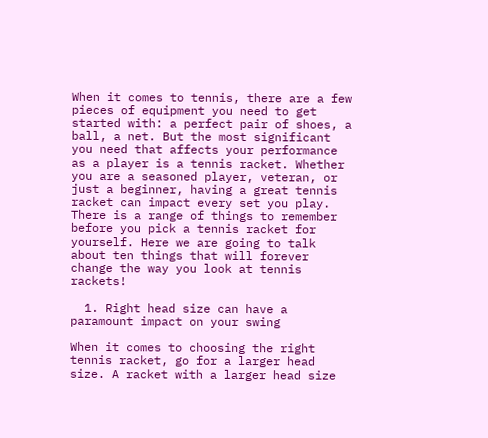When it comes to tennis, there are a few pieces of equipment you need to get started with: a perfect pair of shoes, a ball, a net. But the most significant you need that affects your performance as a player is a tennis racket. Whether you are a seasoned player, veteran, or just a beginner, having a great tennis racket can impact every set you play. There is a range of things to remember before you pick a tennis racket for yourself. Here we are going to talk about ten things that will forever change the way you look at tennis rackets!

  1. Right head size can have a paramount impact on your swing

When it comes to choosing the right tennis racket, go for a larger head size. A racket with a larger head size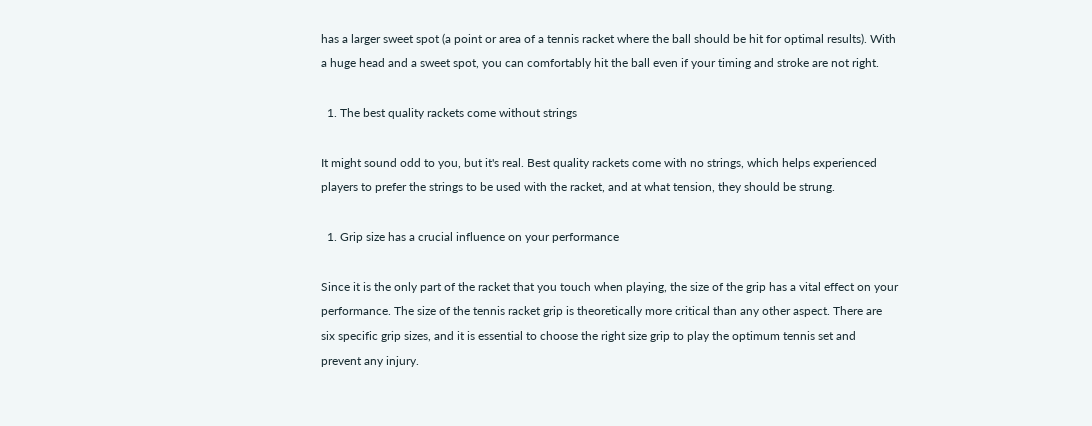has a larger sweet spot (a point or area of a tennis racket where the ball should be hit for optimal results). With a huge head and a sweet spot, you can comfortably hit the ball even if your timing and stroke are not right.

  1. The best quality rackets come without strings

It might sound odd to you, but it's real. Best quality rackets come with no strings, which helps experienced players to prefer the strings to be used with the racket, and at what tension, they should be strung.

  1. Grip size has a crucial influence on your performance

Since it is the only part of the racket that you touch when playing, the size of the grip has a vital effect on your performance. The size of the tennis racket grip is theoretically more critical than any other aspect. There are six specific grip sizes, and it is essential to choose the right size grip to play the optimum tennis set and prevent any injury.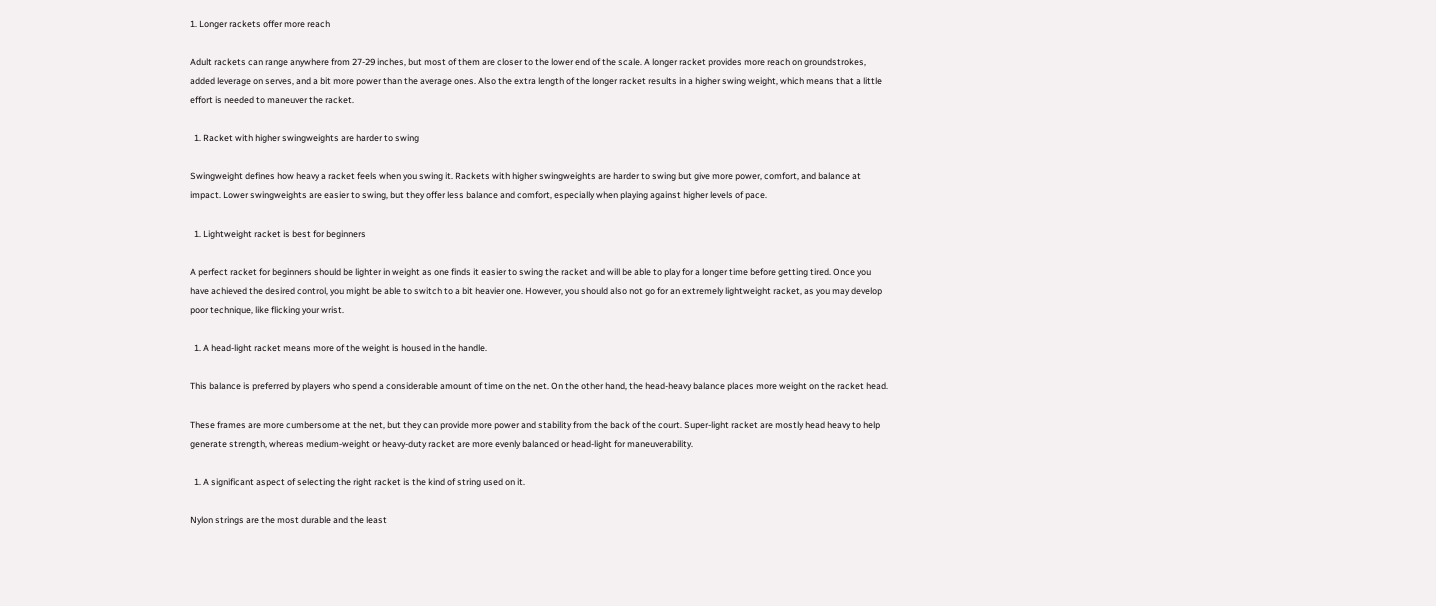1. Longer rackets offer more reach

Adult rackets can range anywhere from 27-29 inches, but most of them are closer to the lower end of the scale. A longer racket provides more reach on groundstrokes, added leverage on serves, and a bit more power than the average ones. Also the extra length of the longer racket results in a higher swing weight, which means that a little effort is needed to maneuver the racket.

  1. Racket with higher swingweights are harder to swing

Swingweight defines how heavy a racket feels when you swing it. Rackets with higher swingweights are harder to swing but give more power, comfort, and balance at impact. Lower swingweights are easier to swing, but they offer less balance and comfort, especially when playing against higher levels of pace.

  1. Lightweight racket is best for beginners

A perfect racket for beginners should be lighter in weight as one finds it easier to swing the racket and will be able to play for a longer time before getting tired. Once you have achieved the desired control, you might be able to switch to a bit heavier one. However, you should also not go for an extremely lightweight racket, as you may develop poor technique, like flicking your wrist.

  1. A head-light racket means more of the weight is housed in the handle.

This balance is preferred by players who spend a considerable amount of time on the net. On the other hand, the head-heavy balance places more weight on the racket head.

These frames are more cumbersome at the net, but they can provide more power and stability from the back of the court. Super-light racket are mostly head heavy to help generate strength, whereas medium-weight or heavy-duty racket are more evenly balanced or head-light for maneuverability.

  1. A significant aspect of selecting the right racket is the kind of string used on it.

Nylon strings are the most durable and the least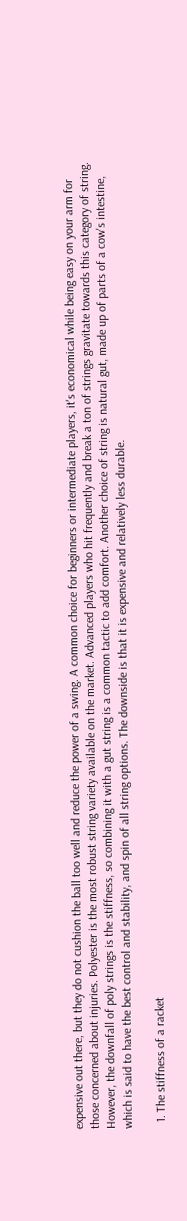expensive out there, but they do not cushion the ball too well and reduce the power of a swing. A common choice for beginners or intermediate players, it's economical while being easy on your arm for those concerned about injuries. Polyester is the most robust string variety available on the market. Advanced players who hit frequently and break a ton of strings gravitate towards this category of string. However, the downfall of poly strings is the stiffness, so combining it with a gut string is a common tactic to add comfort. Another choice of string is natural gut, made up of parts of a cow's intestine, which is said to have the best control and stability, and spin of all string options. The downside is that it is expensive and relatively less durable.

  1. The stiffness of a racket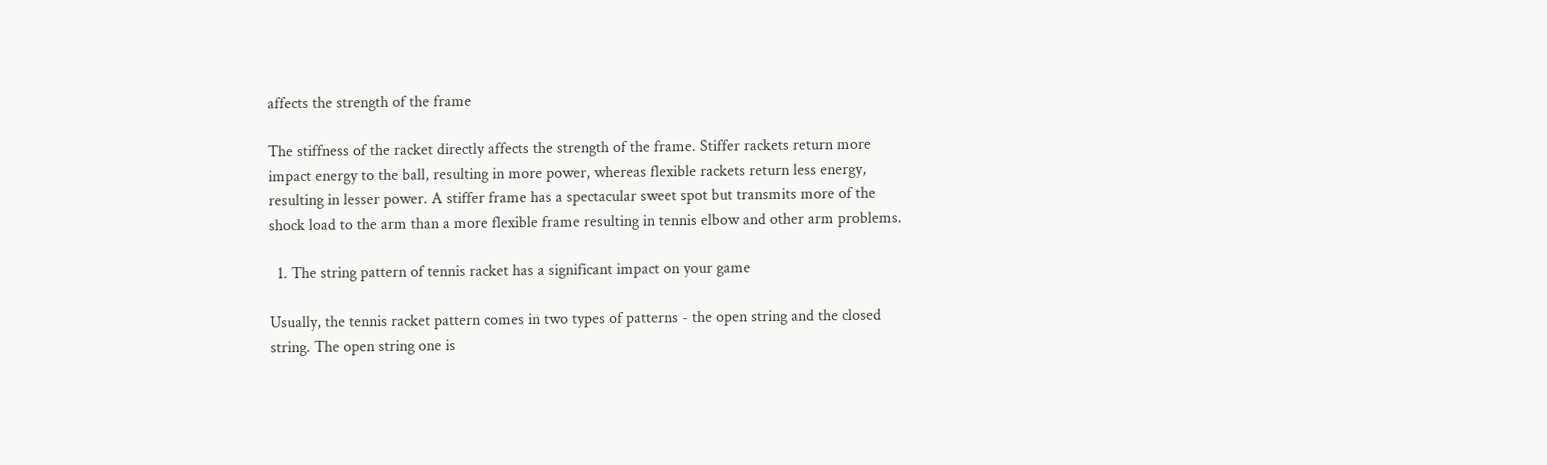affects the strength of the frame

The stiffness of the racket directly affects the strength of the frame. Stiffer rackets return more impact energy to the ball, resulting in more power, whereas flexible rackets return less energy, resulting in lesser power. A stiffer frame has a spectacular sweet spot but transmits more of the shock load to the arm than a more flexible frame resulting in tennis elbow and other arm problems.

  1. The string pattern of tennis racket has a significant impact on your game

Usually, the tennis racket pattern comes in two types of patterns - the open string and the closed string. The open string one is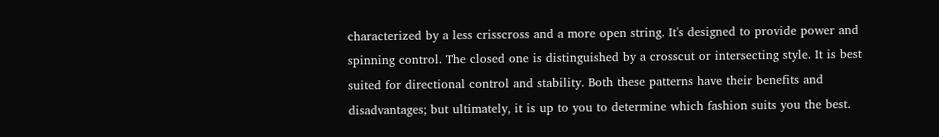characterized by a less crisscross and a more open string. It's designed to provide power and spinning control. The closed one is distinguished by a crosscut or intersecting style. It is best suited for directional control and stability. Both these patterns have their benefits and disadvantages; but ultimately, it is up to you to determine which fashion suits you the best.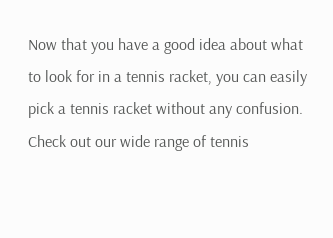Now that you have a good idea about what to look for in a tennis racket, you can easily pick a tennis racket without any confusion. Check out our wide range of tennis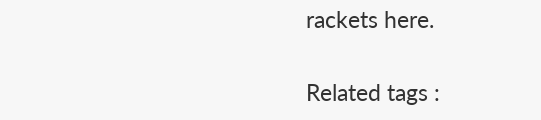rackets here.

Related tags :